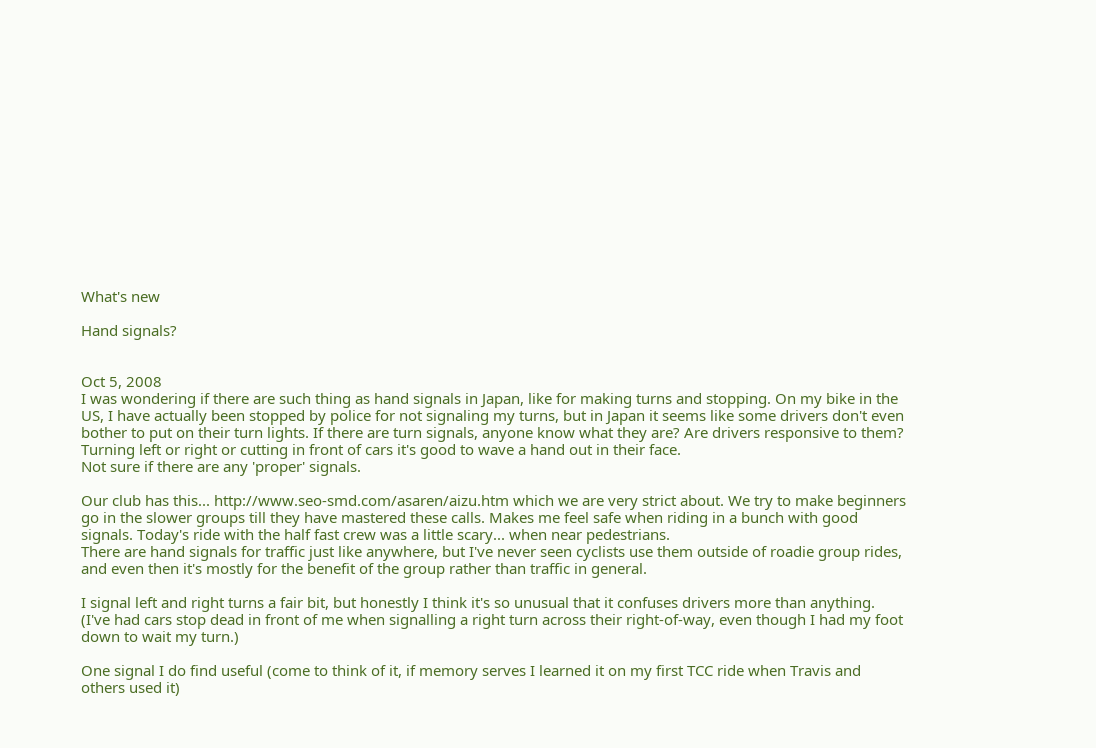What's new

Hand signals?


Oct 5, 2008
I was wondering if there are such thing as hand signals in Japan, like for making turns and stopping. On my bike in the US, I have actually been stopped by police for not signaling my turns, but in Japan it seems like some drivers don't even bother to put on their turn lights. If there are turn signals, anyone know what they are? Are drivers responsive to them?
Turning left or right or cutting in front of cars it's good to wave a hand out in their face.
Not sure if there are any 'proper' signals.

Our club has this... http://www.seo-smd.com/asaren/aizu.htm which we are very strict about. We try to make beginners go in the slower groups till they have mastered these calls. Makes me feel safe when riding in a bunch with good signals. Today's ride with the half fast crew was a little scary... when near pedestrians.
There are hand signals for traffic just like anywhere, but I've never seen cyclists use them outside of roadie group rides, and even then it's mostly for the benefit of the group rather than traffic in general.

I signal left and right turns a fair bit, but honestly I think it's so unusual that it confuses drivers more than anything. (I've had cars stop dead in front of me when signalling a right turn across their right-of-way, even though I had my foot down to wait my turn.)

One signal I do find useful (come to think of it, if memory serves I learned it on my first TCC ride when Travis and others used it)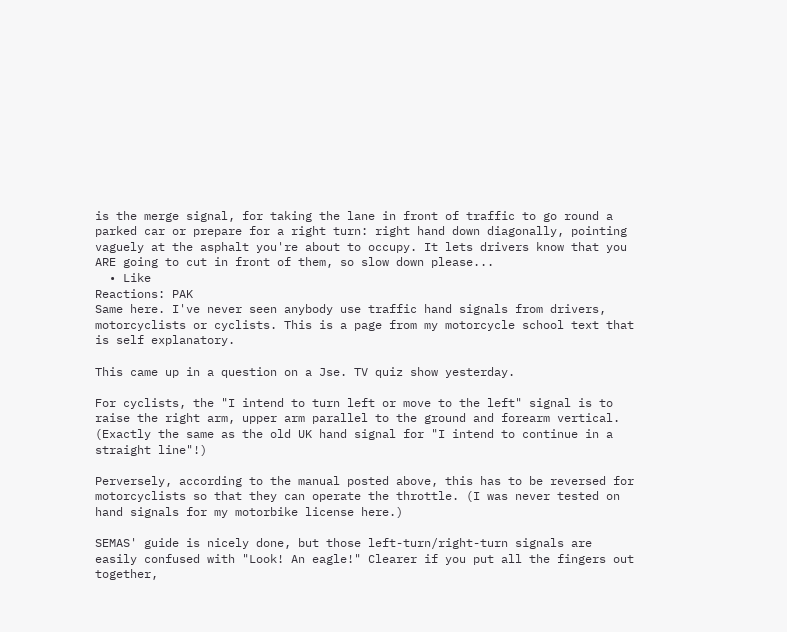is the merge signal, for taking the lane in front of traffic to go round a parked car or prepare for a right turn: right hand down diagonally, pointing vaguely at the asphalt you're about to occupy. It lets drivers know that you ARE going to cut in front of them, so slow down please...
  • Like
Reactions: PAK
Same here. I've never seen anybody use traffic hand signals from drivers, motorcyclists or cyclists. This is a page from my motorcycle school text that is self explanatory.

This came up in a question on a Jse. TV quiz show yesterday.

For cyclists, the "I intend to turn left or move to the left" signal is to raise the right arm, upper arm parallel to the ground and forearm vertical. (Exactly the same as the old UK hand signal for "I intend to continue in a straight line"!)

Perversely, according to the manual posted above, this has to be reversed for motorcyclists so that they can operate the throttle. (I was never tested on hand signals for my motorbike license here.)

SEMAS' guide is nicely done, but those left-turn/right-turn signals are easily confused with "Look! An eagle!" Clearer if you put all the fingers out together,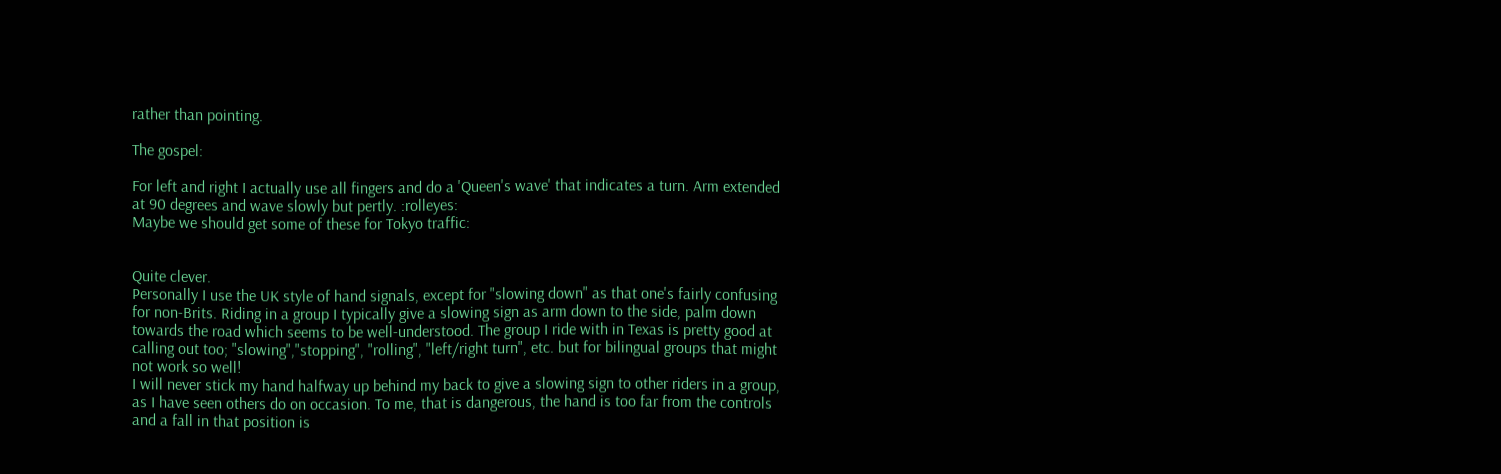rather than pointing.

The gospel:

For left and right I actually use all fingers and do a 'Queen's wave' that indicates a turn. Arm extended at 90 degrees and wave slowly but pertly. :rolleyes:
Maybe we should get some of these for Tokyo traffic:


Quite clever.
Personally I use the UK style of hand signals, except for "slowing down" as that one's fairly confusing for non-Brits. Riding in a group I typically give a slowing sign as arm down to the side, palm down towards the road which seems to be well-understood. The group I ride with in Texas is pretty good at calling out too; "slowing","stopping", "rolling", "left/right turn", etc. but for bilingual groups that might not work so well!
I will never stick my hand halfway up behind my back to give a slowing sign to other riders in a group, as I have seen others do on occasion. To me, that is dangerous, the hand is too far from the controls and a fall in that position is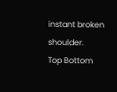instant broken shoulder.
Top Bottom